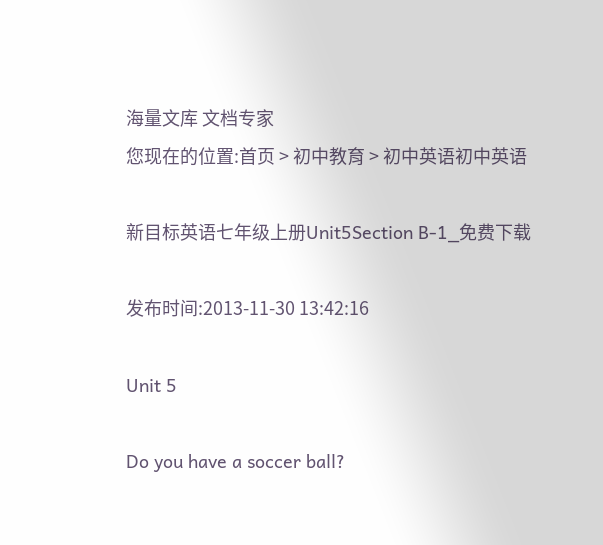海量文库 文档专家
您现在的位置:首页 > 初中教育 > 初中英语初中英语

新目标英语七年级上册Unit5Section B-1_免费下载

发布时间:2013-11-30 13:42:16

Unit 5

Do you have a soccer ball?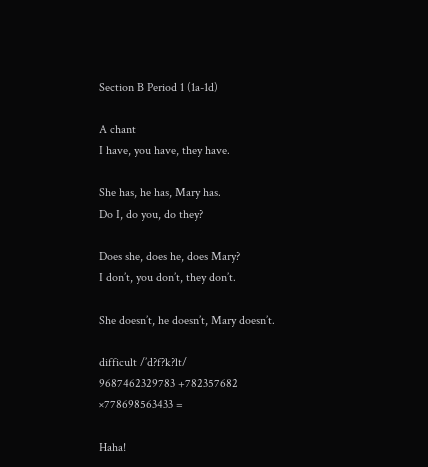Section B Period 1 (1a-1d)

A chant
I have, you have, they have.

She has, he has, Mary has.
Do I, do you, do they?

Does she, does he, does Mary?
I don’t, you don’t, they don’t.

She doesn’t, he doesn’t, Mary doesn’t.

difficult /’d?f?k?lt/
9687462329783 +782357682 ×778698563433 =

Haha!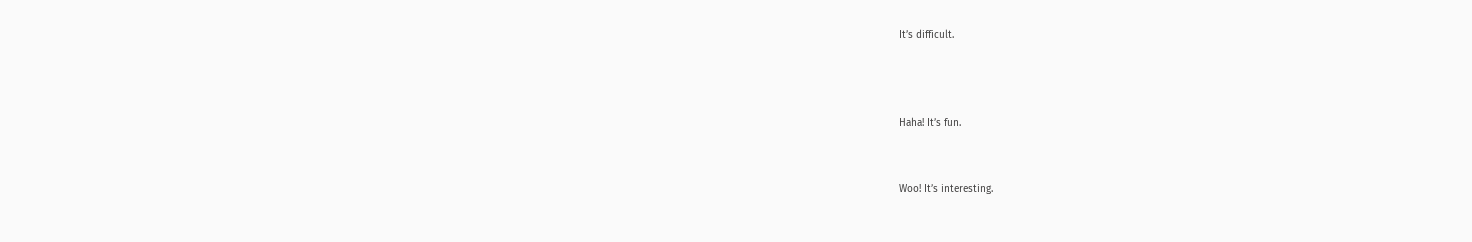It’s difficult.



Haha! It’s fun.


Woo! It’s interesting.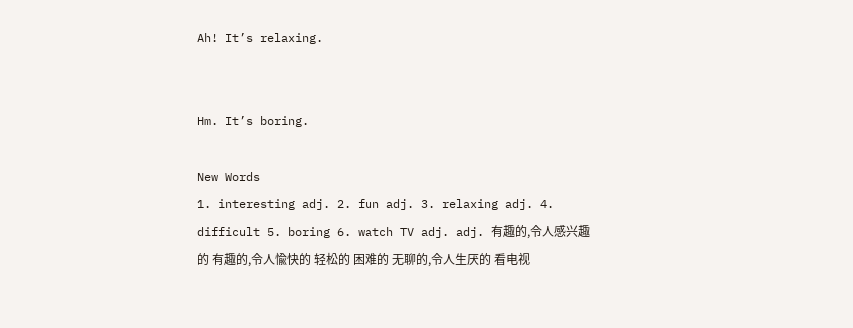Ah! It’s relaxing.


Hm. It’s boring.

New Words
1. interesting adj. 2. fun adj. 3. relaxing adj. 4. difficult 5. boring 6. watch TV adj. adj. 有趣的,令人感兴趣的 有趣的,令人愉快的 轻松的 困难的 无聊的,令人生厌的 看电视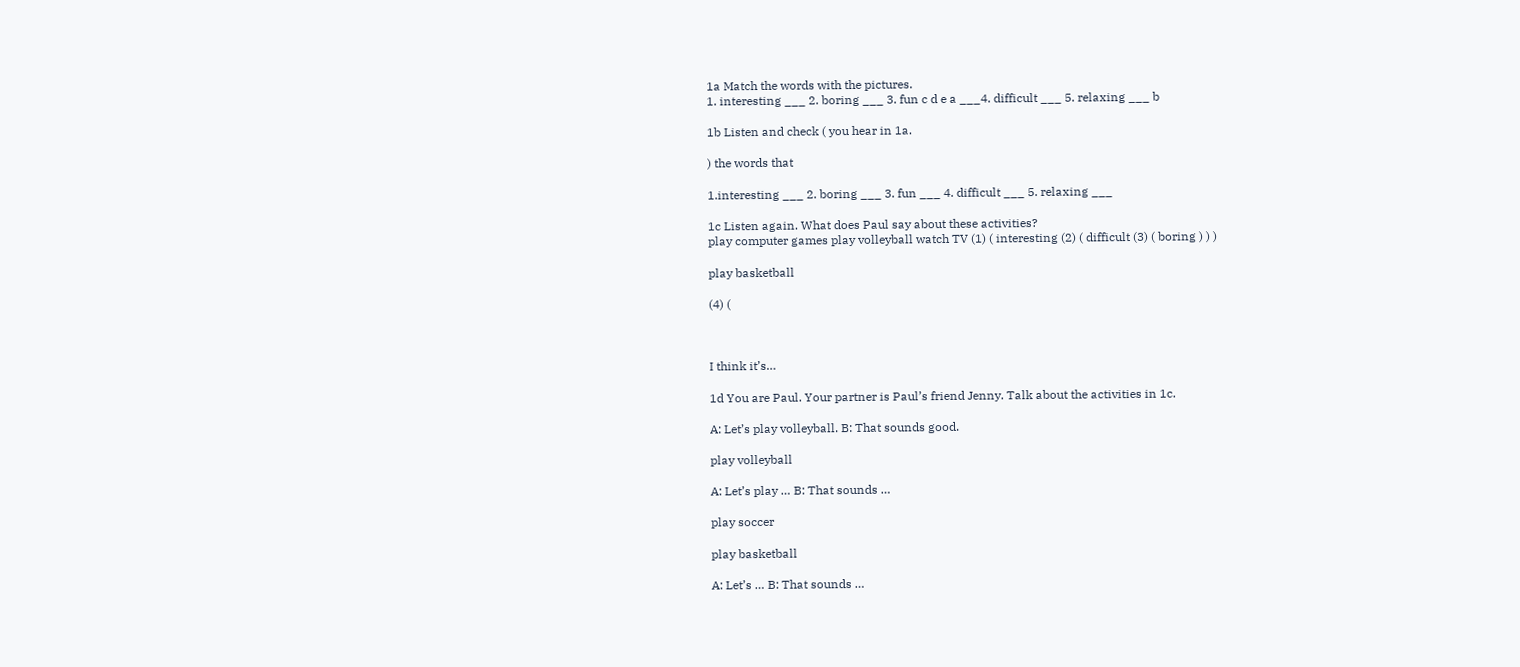1a Match the words with the pictures.
1. interesting ___ 2. boring ___ 3. fun c d e a ___4. difficult ___ 5. relaxing ___ b

1b Listen and check ( you hear in 1a.

) the words that

1.interesting ___ 2. boring ___ 3. fun ___ 4. difficult ___ 5. relaxing ___

1c Listen again. What does Paul say about these activities?
play computer games play volleyball watch TV (1) ( interesting (2) ( difficult (3) ( boring ) ) )

play basketball

(4) (



I think it’s…

1d You are Paul. Your partner is Paul’s friend Jenny. Talk about the activities in 1c.

A: Let’s play volleyball. B: That sounds good.

play volleyball

A: Let’s play … B: That sounds …

play soccer

play basketball

A: Let’s … B: That sounds …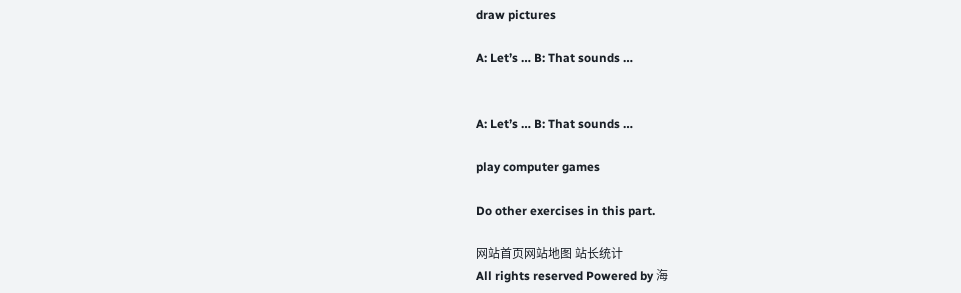draw pictures

A: Let’s … B: That sounds …


A: Let’s … B: That sounds …

play computer games

Do other exercises in this part.

网站首页网站地图 站长统计
All rights reserved Powered by 海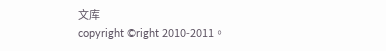文库
copyright ©right 2010-2011。